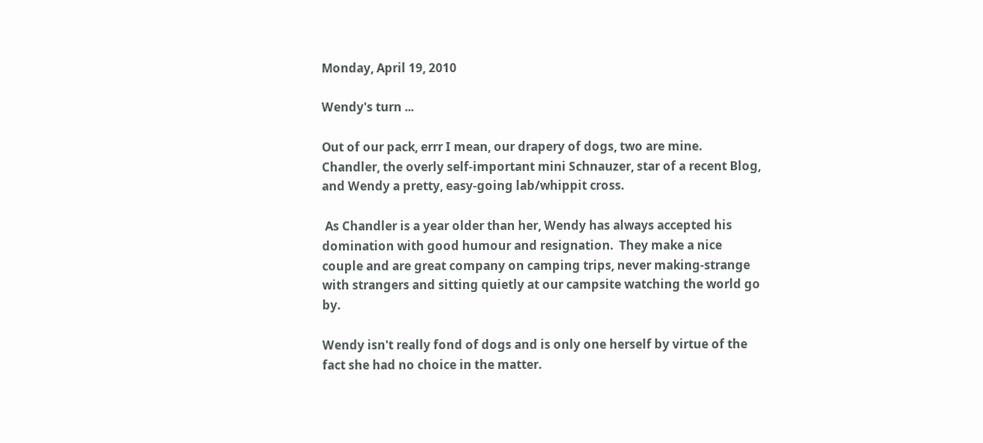Monday, April 19, 2010

Wendy's turn ...

Out of our pack, errr I mean, our drapery of dogs, two are mine.  Chandler, the overly self-important mini Schnauzer, star of a recent Blog, and Wendy a pretty, easy-going lab/whippit cross.

 As Chandler is a year older than her, Wendy has always accepted his domination with good humour and resignation.  They make a nice couple and are great company on camping trips, never making-strange with strangers and sitting quietly at our campsite watching the world go by.

Wendy isn't really fond of dogs and is only one herself by virtue of the fact she had no choice in the matter.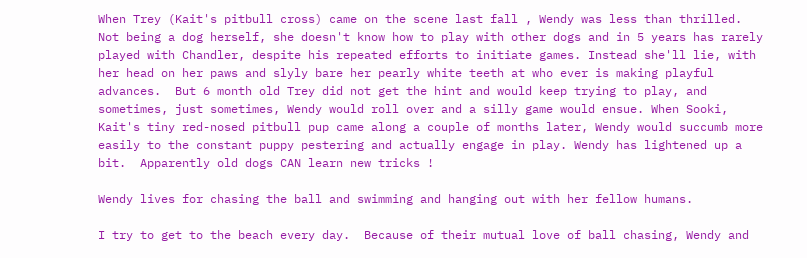When Trey (Kait's pitbull cross) came on the scene last fall , Wendy was less than thrilled. Not being a dog herself, she doesn't know how to play with other dogs and in 5 years has rarely played with Chandler, despite his repeated efforts to initiate games. Instead she'll lie, with her head on her paws and slyly bare her pearly white teeth at who ever is making playful advances.  But 6 month old Trey did not get the hint and would keep trying to play, and sometimes, just sometimes, Wendy would roll over and a silly game would ensue. When Sooki, Kait's tiny red-nosed pitbull pup came along a couple of months later, Wendy would succumb more easily to the constant puppy pestering and actually engage in play. Wendy has lightened up a bit.  Apparently old dogs CAN learn new tricks !

Wendy lives for chasing the ball and swimming and hanging out with her fellow humans.

I try to get to the beach every day.  Because of their mutual love of ball chasing, Wendy and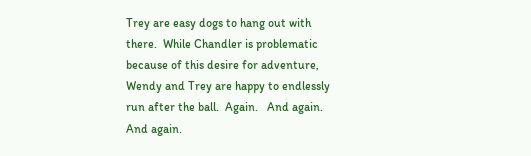Trey are easy dogs to hang out with there.  While Chandler is problematic because of this desire for adventure, Wendy and Trey are happy to endlessly run after the ball.  Again.   And again.   And again.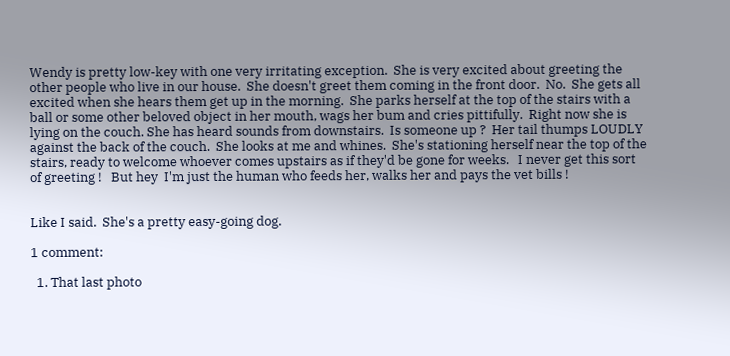Wendy is pretty low-key with one very irritating exception.  She is very excited about greeting the other people who live in our house.  She doesn't greet them coming in the front door.  No.  She gets all excited when she hears them get up in the morning.  She parks herself at the top of the stairs with a ball or some other beloved object in her mouth, wags her bum and cries pittifully.  Right now she is lying on the couch. She has heard sounds from downstairs.  Is someone up ?  Her tail thumps LOUDLY against the back of the couch.  She looks at me and whines.  She's stationing herself near the top of the stairs, ready to welcome whoever comes upstairs as if they'd be gone for weeks.   I never get this sort of greeting !   But hey  I'm just the human who feeds her, walks her and pays the vet bills !


Like I said.  She's a pretty easy-going dog.

1 comment:

  1. That last photo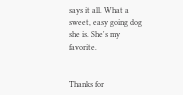says it all. What a sweet, easy going dog she is. She's my favorite.


Thanks for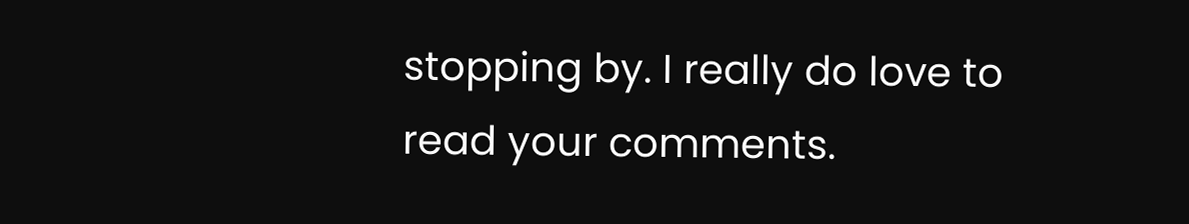stopping by. I really do love to read your comments.